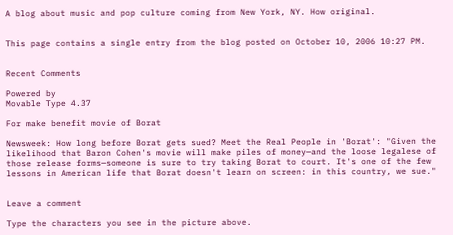A blog about music and pop culture coming from New York, NY. How original.


This page contains a single entry from the blog posted on October 10, 2006 10:27 PM.


Recent Comments

Powered by
Movable Type 4.37

For make benefit movie of Borat

Newsweek: How long before Borat gets sued? Meet the Real People in 'Borat': "Given the likelihood that Baron Cohen's movie will make piles of money—and the loose legalese of those release forms—someone is sure to try taking Borat to court. It's one of the few lessons in American life that Borat doesn't learn on screen: in this country, we sue."


Leave a comment

Type the characters you see in the picture above.